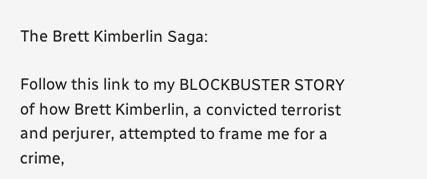The Brett Kimberlin Saga:

Follow this link to my BLOCKBUSTER STORY of how Brett Kimberlin, a convicted terrorist and perjurer, attempted to frame me for a crime,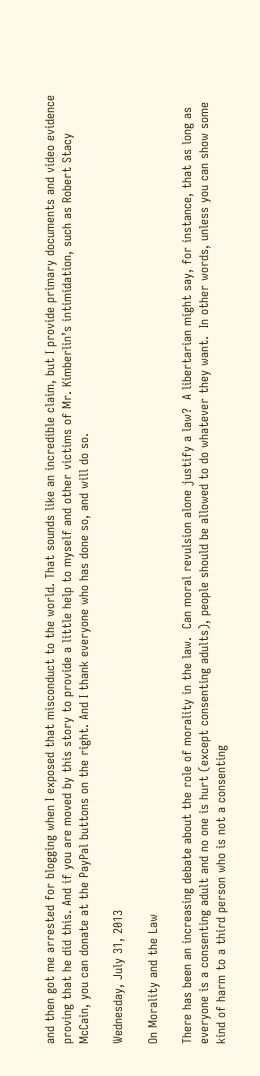and then got me arrested for blogging when I exposed that misconduct to the world. That sounds like an incredible claim, but I provide primary documents and video evidence proving that he did this. And if you are moved by this story to provide a little help to myself and other victims of Mr. Kimberlin’s intimidation, such as Robert Stacy McCain, you can donate at the PayPal buttons on the right. And I thank everyone who has done so, and will do so.

Wednesday, July 31, 2013

On Morality and the Law

There has been an increasing debate about the role of morality in the law.  Can moral revulsion alone justify a law?  A libertarian might say, for instance, that as long as everyone is a consenting adult and no one is hurt (except consenting adults), people should be allowed to do whatever they want.  In other words, unless you can show some kind of harm to a third person who is not a consenting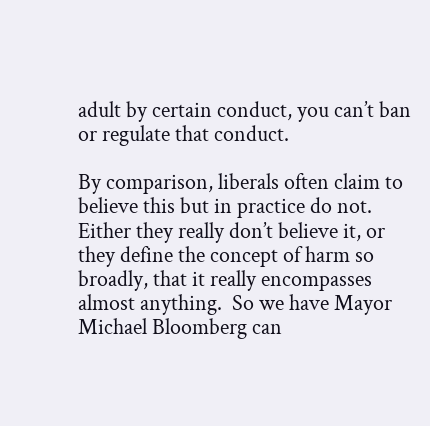adult by certain conduct, you can’t ban or regulate that conduct.

By comparison, liberals often claim to believe this but in practice do not.  Either they really don’t believe it, or they define the concept of harm so broadly, that it really encompasses almost anything.  So we have Mayor Michael Bloomberg can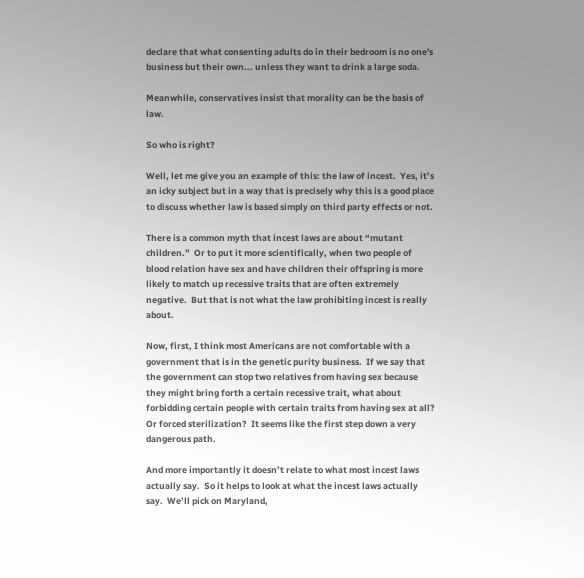declare that what consenting adults do in their bedroom is no one's business but their own... unless they want to drink a large soda.

Meanwhile, conservatives insist that morality can be the basis of law.

So who is right?

Well, let me give you an example of this: the law of incest.  Yes, it’s an icky subject but in a way that is precisely why this is a good place to discuss whether law is based simply on third party effects or not.

There is a common myth that incest laws are about “mutant children.”  Or to put it more scientifically, when two people of blood relation have sex and have children their offspring is more likely to match up recessive traits that are often extremely negative.  But that is not what the law prohibiting incest is really about.

Now, first, I think most Americans are not comfortable with a government that is in the genetic purity business.  If we say that the government can stop two relatives from having sex because they might bring forth a certain recessive trait, what about forbidding certain people with certain traits from having sex at all?  Or forced sterilization?  It seems like the first step down a very dangerous path.

And more importantly it doesn’t relate to what most incest laws actually say.  So it helps to look at what the incest laws actually say.  We’ll pick on Maryland,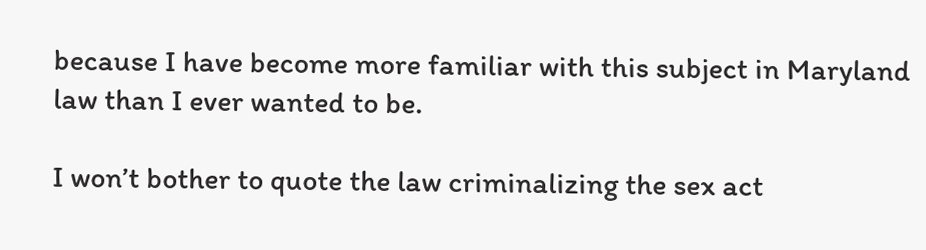because I have become more familiar with this subject in Maryland law than I ever wanted to be.

I won’t bother to quote the law criminalizing the sex act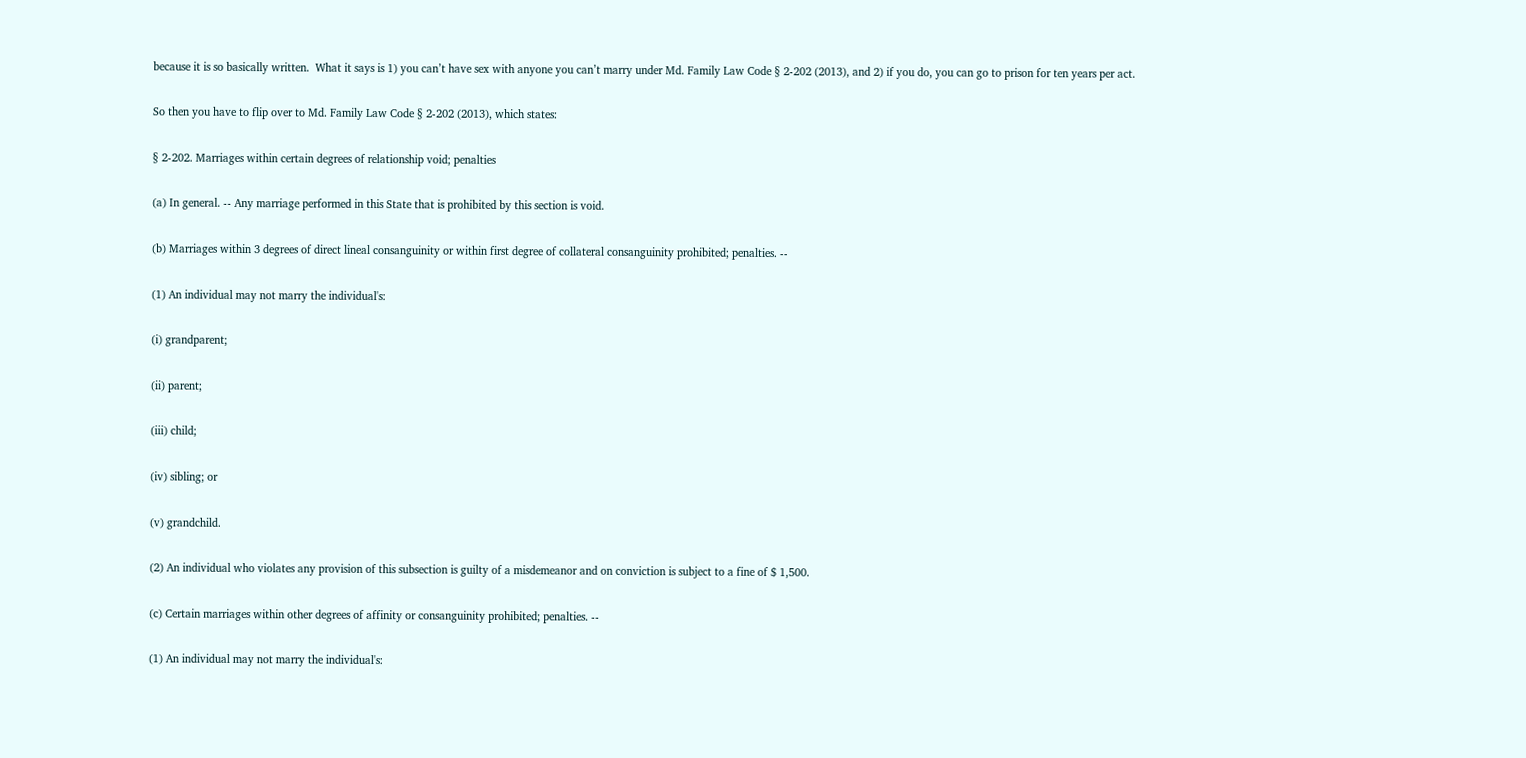because it is so basically written.  What it says is 1) you can’t have sex with anyone you can’t marry under Md. Family Law Code § 2-202 (2013), and 2) if you do, you can go to prison for ten years per act.

So then you have to flip over to Md. Family Law Code § 2-202 (2013), which states:

§ 2-202. Marriages within certain degrees of relationship void; penalties

(a) In general. -- Any marriage performed in this State that is prohibited by this section is void.

(b) Marriages within 3 degrees of direct lineal consanguinity or within first degree of collateral consanguinity prohibited; penalties. --

(1) An individual may not marry the individual's:

(i) grandparent;

(ii) parent;

(iii) child;

(iv) sibling; or

(v) grandchild.

(2) An individual who violates any provision of this subsection is guilty of a misdemeanor and on conviction is subject to a fine of $ 1,500.

(c) Certain marriages within other degrees of affinity or consanguinity prohibited; penalties. --

(1) An individual may not marry the individual's: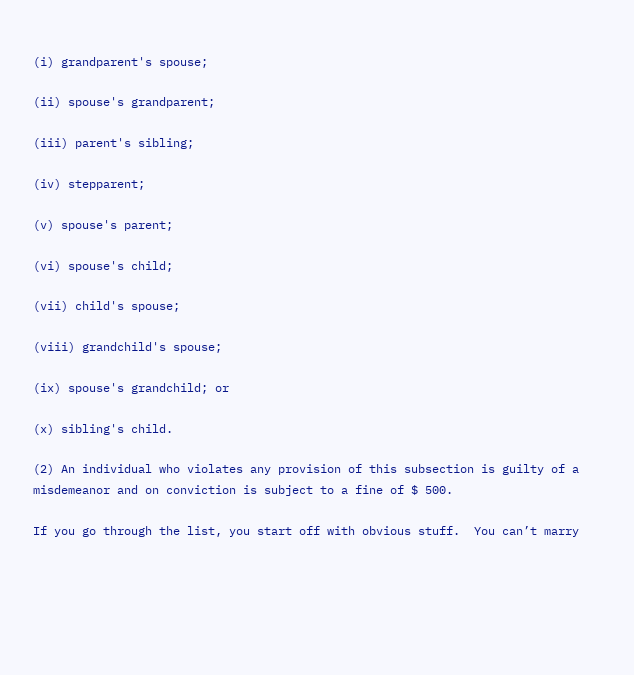(i) grandparent's spouse;

(ii) spouse's grandparent;

(iii) parent's sibling;

(iv) stepparent;

(v) spouse's parent;

(vi) spouse's child;

(vii) child's spouse;

(viii) grandchild's spouse;

(ix) spouse's grandchild; or

(x) sibling's child.

(2) An individual who violates any provision of this subsection is guilty of a misdemeanor and on conviction is subject to a fine of $ 500.

If you go through the list, you start off with obvious stuff.  You can’t marry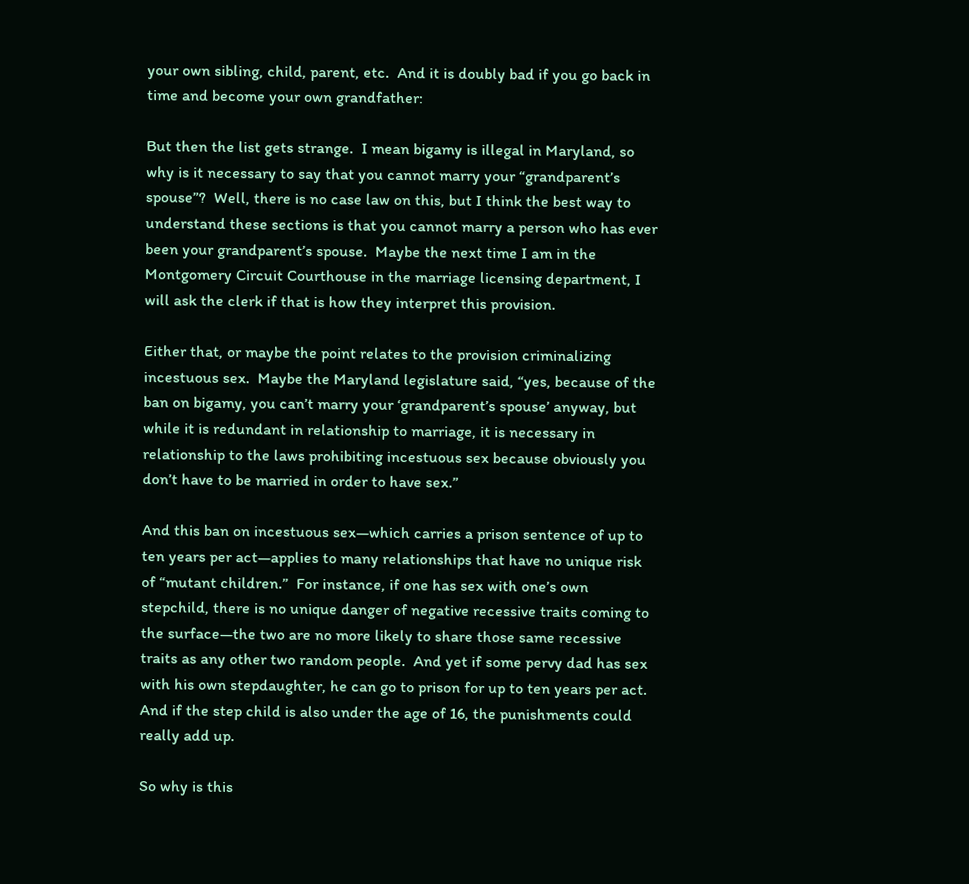your own sibling, child, parent, etc.  And it is doubly bad if you go back in time and become your own grandfather:

But then the list gets strange.  I mean bigamy is illegal in Maryland, so why is it necessary to say that you cannot marry your “grandparent’s spouse”?  Well, there is no case law on this, but I think the best way to understand these sections is that you cannot marry a person who has ever been your grandparent’s spouse.  Maybe the next time I am in the Montgomery Circuit Courthouse in the marriage licensing department, I will ask the clerk if that is how they interpret this provision.

Either that, or maybe the point relates to the provision criminalizing incestuous sex.  Maybe the Maryland legislature said, “yes, because of the ban on bigamy, you can’t marry your ‘grandparent’s spouse’ anyway, but while it is redundant in relationship to marriage, it is necessary in relationship to the laws prohibiting incestuous sex because obviously you don’t have to be married in order to have sex.”

And this ban on incestuous sex—which carries a prison sentence of up to ten years per act—applies to many relationships that have no unique risk of “mutant children.”  For instance, if one has sex with one’s own stepchild, there is no unique danger of negative recessive traits coming to the surface—the two are no more likely to share those same recessive traits as any other two random people.  And yet if some pervy dad has sex with his own stepdaughter, he can go to prison for up to ten years per act.  And if the step child is also under the age of 16, the punishments could really add up.

So why is this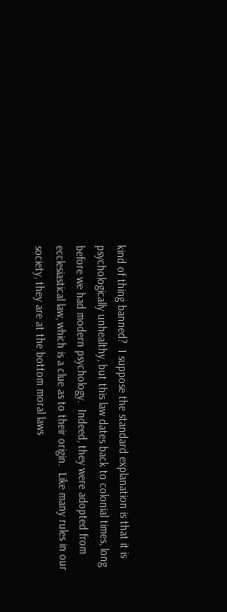kind of thing banned?  I suppose the standard explanation is that it is psychologically unhealthy, but this law dates back to colonial times, long before we had modern psychology.  Indeed, they were adopted from ecclesiastical law, which is a clue as to their origin.  Like many rules in our society, they are at the bottom moral laws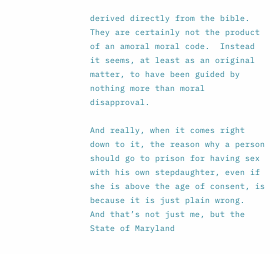derived directly from the bible.  They are certainly not the product of an amoral moral code.  Instead it seems, at least as an original matter, to have been guided by nothing more than moral disapproval.

And really, when it comes right down to it, the reason why a person should go to prison for having sex with his own stepdaughter, even if she is above the age of consent, is because it is just plain wrong.  And that’s not just me, but the State of Maryland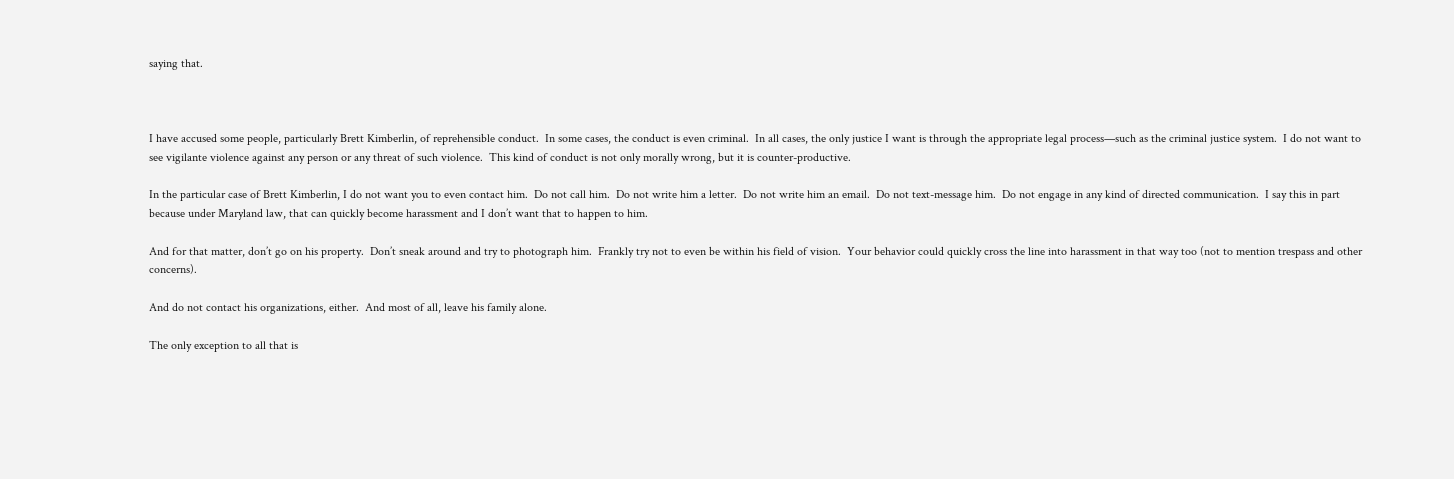saying that.



I have accused some people, particularly Brett Kimberlin, of reprehensible conduct.  In some cases, the conduct is even criminal.  In all cases, the only justice I want is through the appropriate legal process—such as the criminal justice system.  I do not want to see vigilante violence against any person or any threat of such violence.  This kind of conduct is not only morally wrong, but it is counter-productive.

In the particular case of Brett Kimberlin, I do not want you to even contact him.  Do not call him.  Do not write him a letter.  Do not write him an email.  Do not text-message him.  Do not engage in any kind of directed communication.  I say this in part because under Maryland law, that can quickly become harassment and I don’t want that to happen to him.

And for that matter, don’t go on his property.  Don’t sneak around and try to photograph him.  Frankly try not to even be within his field of vision.  Your behavior could quickly cross the line into harassment in that way too (not to mention trespass and other concerns).

And do not contact his organizations, either.  And most of all, leave his family alone.

The only exception to all that is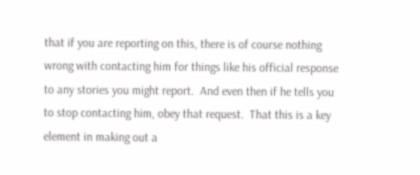that if you are reporting on this, there is of course nothing wrong with contacting him for things like his official response to any stories you might report.  And even then if he tells you to stop contacting him, obey that request.  That this is a key element in making out a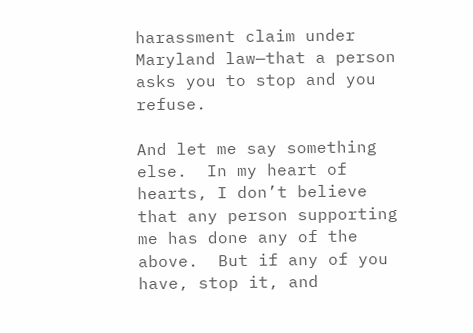harassment claim under Maryland law—that a person asks you to stop and you refuse.

And let me say something else.  In my heart of hearts, I don’t believe that any person supporting me has done any of the above.  But if any of you have, stop it, and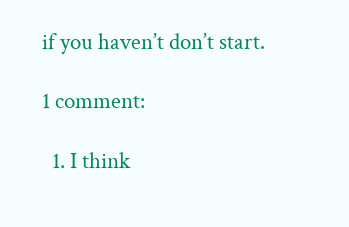if you haven’t don’t start.

1 comment:

  1. I think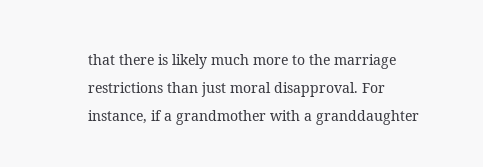that there is likely much more to the marriage restrictions than just moral disapproval. For instance, if a grandmother with a granddaughter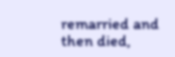remarried and then died,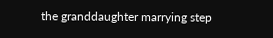the granddaughter marrying step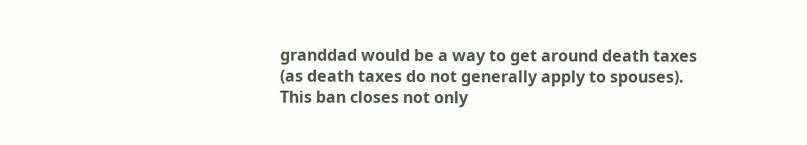granddad would be a way to get around death taxes (as death taxes do not generally apply to spouses). This ban closes not only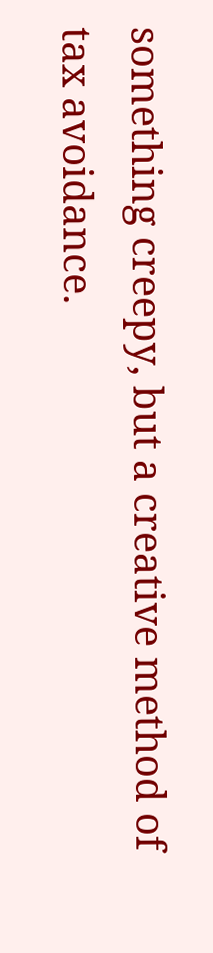something creepy, but a creative method of tax avoidance.